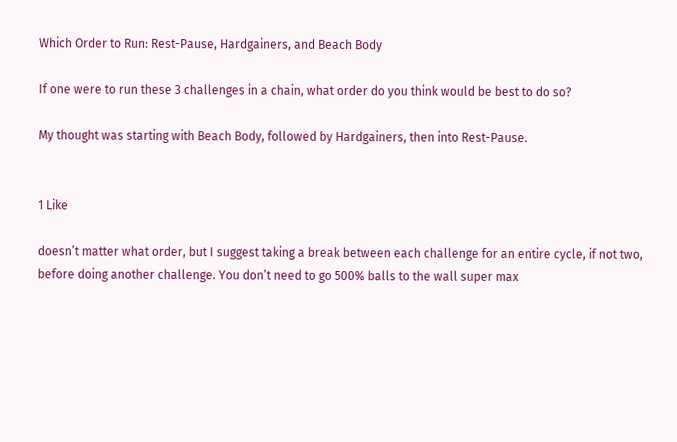Which Order to Run: Rest-Pause, Hardgainers, and Beach Body

If one were to run these 3 challenges in a chain, what order do you think would be best to do so?

My thought was starting with Beach Body, followed by Hardgainers, then into Rest-Pause.


1 Like

doesn’t matter what order, but I suggest taking a break between each challenge for an entire cycle, if not two, before doing another challenge. You don’t need to go 500% balls to the wall super max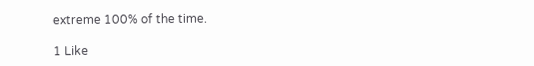extreme 100% of the time.

1 Like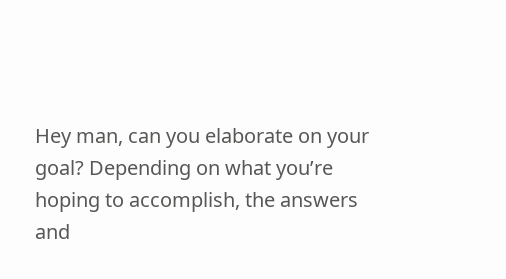Hey man, can you elaborate on your goal? Depending on what you’re hoping to accomplish, the answers and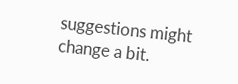suggestions might change a bit.